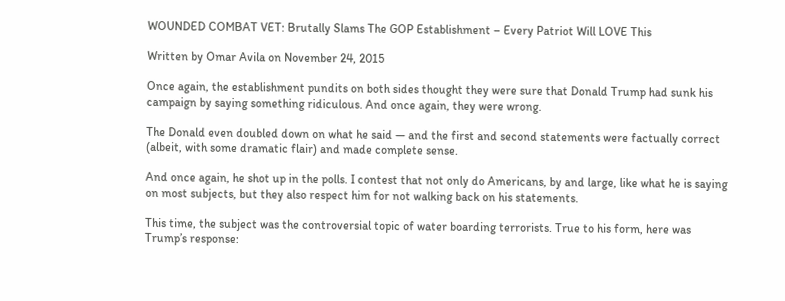WOUNDED COMBAT VET: Brutally Slams The GOP Establishment – Every Patriot Will LOVE This

Written by Omar Avila on November 24, 2015

Once again, the establishment pundits on both sides thought they were sure that Donald Trump had sunk his campaign by saying something ridiculous. And once again, they were wrong.

The Donald even doubled down on what he said — and the first and second statements were factually correct (albeit, with some dramatic flair) and made complete sense.

And once again, he shot up in the polls. I contest that not only do Americans, by and large, like what he is saying on most subjects, but they also respect him for not walking back on his statements.

This time, the subject was the controversial topic of water boarding terrorists. True to his form, here was Trump’s response: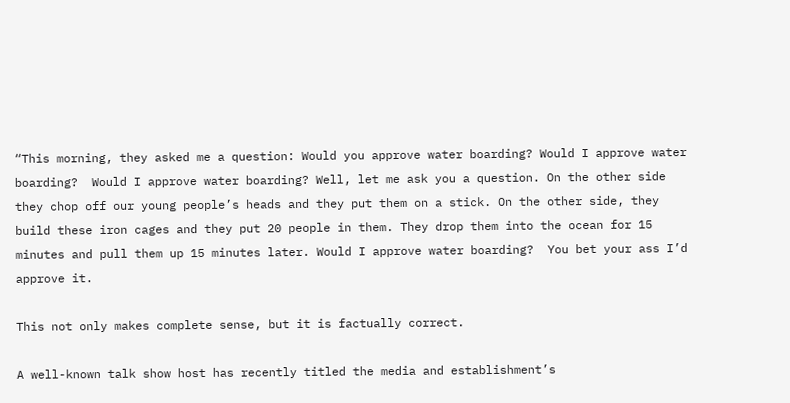“This morning, they asked me a question: Would you approve water boarding? Would I approve water boarding?  Would I approve water boarding? Well, let me ask you a question. On the other side they chop off our young people’s heads and they put them on a stick. On the other side, they build these iron cages and they put 20 people in them. They drop them into the ocean for 15 minutes and pull them up 15 minutes later. Would I approve water boarding?  You bet your ass I’d approve it.

This not only makes complete sense, but it is factually correct.

A well-known talk show host has recently titled the media and establishment’s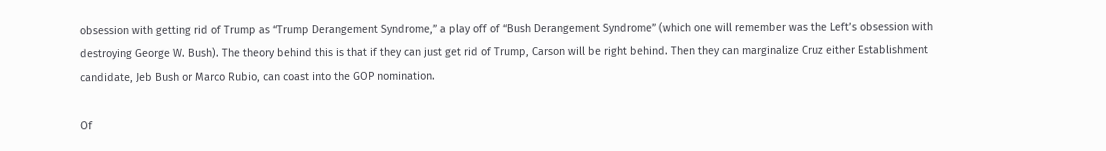obsession with getting rid of Trump as “Trump Derangement Syndrome,” a play off of “Bush Derangement Syndrome” (which one will remember was the Left’s obsession with destroying George W. Bush). The theory behind this is that if they can just get rid of Trump, Carson will be right behind. Then they can marginalize Cruz either Establishment candidate, Jeb Bush or Marco Rubio, can coast into the GOP nomination.

Of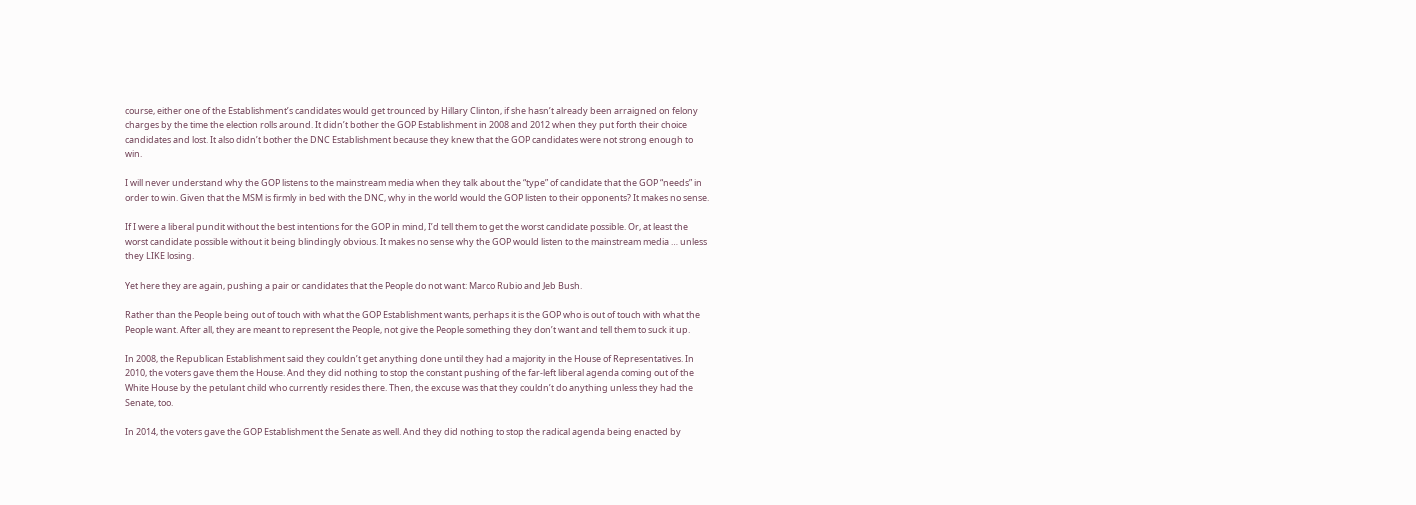course, either one of the Establishment’s candidates would get trounced by Hillary Clinton, if she hasn’t already been arraigned on felony charges by the time the election rolls around. It didn’t bother the GOP Establishment in 2008 and 2012 when they put forth their choice candidates and lost. It also didn’t bother the DNC Establishment because they knew that the GOP candidates were not strong enough to win.

I will never understand why the GOP listens to the mainstream media when they talk about the “type” of candidate that the GOP “needs” in order to win. Given that the MSM is firmly in bed with the DNC, why in the world would the GOP listen to their opponents? It makes no sense.

If I were a liberal pundit without the best intentions for the GOP in mind, I’d tell them to get the worst candidate possible. Or, at least the worst candidate possible without it being blindingly obvious. It makes no sense why the GOP would listen to the mainstream media … unless they LIKE losing.

Yet here they are again, pushing a pair or candidates that the People do not want: Marco Rubio and Jeb Bush.

Rather than the People being out of touch with what the GOP Establishment wants, perhaps it is the GOP who is out of touch with what the People want. After all, they are meant to represent the People, not give the People something they don’t want and tell them to suck it up.

In 2008, the Republican Establishment said they couldn’t get anything done until they had a majority in the House of Representatives. In 2010, the voters gave them the House. And they did nothing to stop the constant pushing of the far-left liberal agenda coming out of the White House by the petulant child who currently resides there. Then, the excuse was that they couldn’t do anything unless they had the Senate, too.

In 2014, the voters gave the GOP Establishment the Senate as well. And they did nothing to stop the radical agenda being enacted by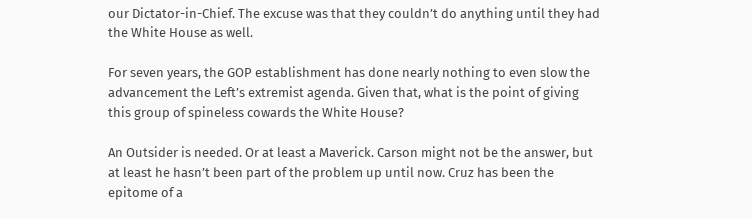our Dictator-in-Chief. The excuse was that they couldn’t do anything until they had the White House as well.

For seven years, the GOP establishment has done nearly nothing to even slow the advancement the Left’s extremist agenda. Given that, what is the point of giving this group of spineless cowards the White House?

An Outsider is needed. Or at least a Maverick. Carson might not be the answer, but at least he hasn’t been part of the problem up until now. Cruz has been the epitome of a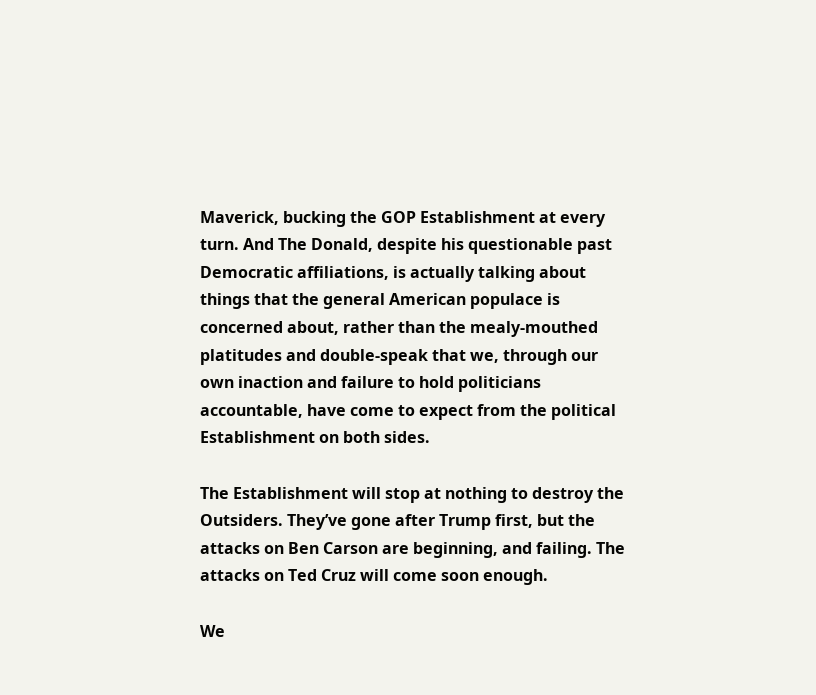Maverick, bucking the GOP Establishment at every turn. And The Donald, despite his questionable past Democratic affiliations, is actually talking about things that the general American populace is concerned about, rather than the mealy-mouthed platitudes and double-speak that we, through our own inaction and failure to hold politicians accountable, have come to expect from the political Establishment on both sides.

The Establishment will stop at nothing to destroy the Outsiders. They’ve gone after Trump first, but the attacks on Ben Carson are beginning, and failing. The attacks on Ted Cruz will come soon enough.

We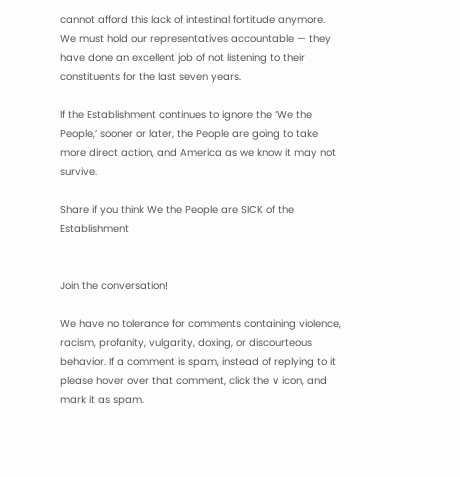cannot afford this lack of intestinal fortitude anymore. We must hold our representatives accountable — they have done an excellent job of not listening to their constituents for the last seven years.

If the Establishment continues to ignore the ‘We the People,’ sooner or later, the People are going to take more direct action, and America as we know it may not survive.

Share if you think We the People are SICK of the Establishment


Join the conversation!

We have no tolerance for comments containing violence, racism, profanity, vulgarity, doxing, or discourteous behavior. If a comment is spam, instead of replying to it please hover over that comment, click the ∨ icon, and mark it as spam.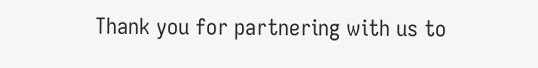Thank you for partnering with us to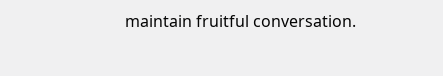maintain fruitful conversation.